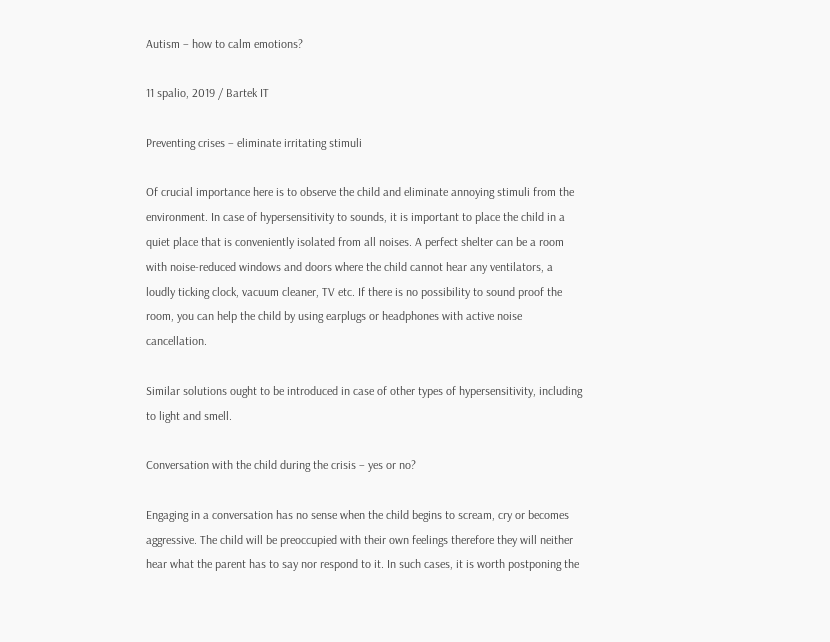Autism – how to calm emotions?

11 spalio, 2019 / Bartek IT

Preventing crises – eliminate irritating stimuli

Of crucial importance here is to observe the child and eliminate annoying stimuli from the environment. In case of hypersensitivity to sounds, it is important to place the child in a quiet place that is conveniently isolated from all noises. A perfect shelter can be a room with noise-reduced windows and doors where the child cannot hear any ventilators, a loudly ticking clock, vacuum cleaner, TV etc. If there is no possibility to sound proof the room, you can help the child by using earplugs or headphones with active noise cancellation.

Similar solutions ought to be introduced in case of other types of hypersensitivity, including to light and smell.

Conversation with the child during the crisis – yes or no?

Engaging in a conversation has no sense when the child begins to scream, cry or becomes aggressive. The child will be preoccupied with their own feelings therefore they will neither hear what the parent has to say nor respond to it. In such cases, it is worth postponing the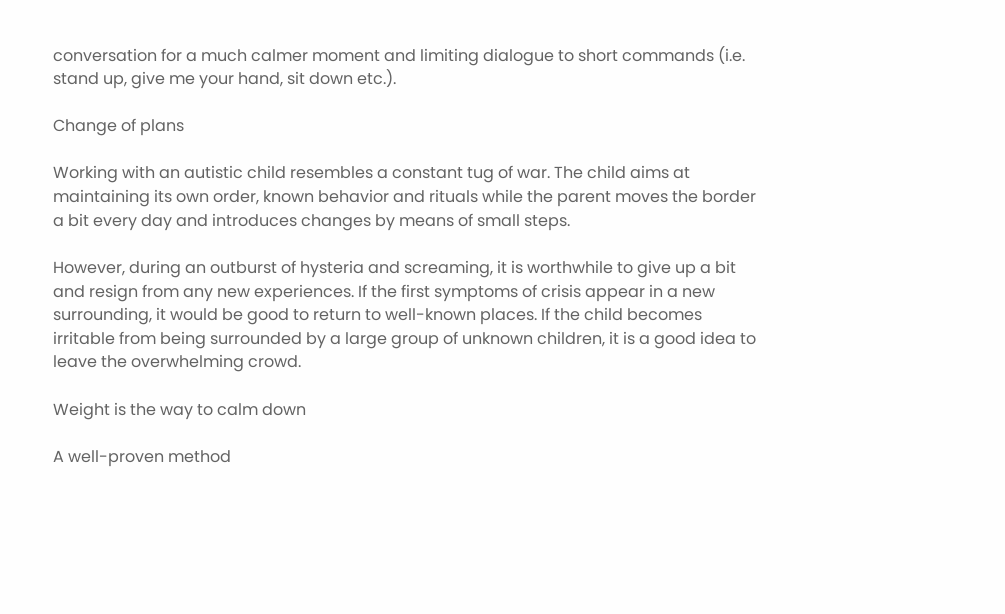conversation for a much calmer moment and limiting dialogue to short commands (i.e. stand up, give me your hand, sit down etc.).

Change of plans

Working with an autistic child resembles a constant tug of war. The child aims at maintaining its own order, known behavior and rituals while the parent moves the border a bit every day and introduces changes by means of small steps.

However, during an outburst of hysteria and screaming, it is worthwhile to give up a bit and resign from any new experiences. If the first symptoms of crisis appear in a new surrounding, it would be good to return to well-known places. If the child becomes irritable from being surrounded by a large group of unknown children, it is a good idea to leave the overwhelming crowd.

Weight is the way to calm down

A well-proven method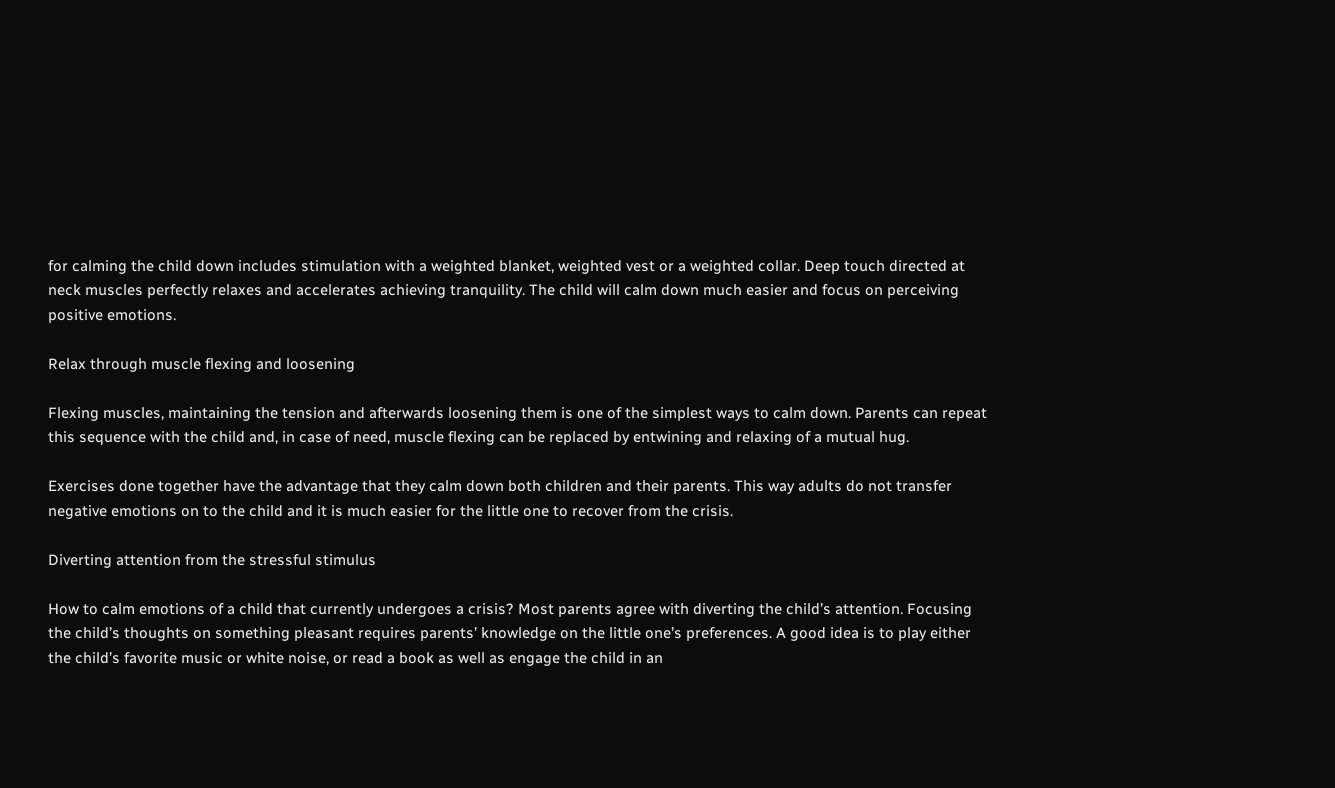for calming the child down includes stimulation with a weighted blanket, weighted vest or a weighted collar. Deep touch directed at neck muscles perfectly relaxes and accelerates achieving tranquility. The child will calm down much easier and focus on perceiving positive emotions.

Relax through muscle flexing and loosening

Flexing muscles, maintaining the tension and afterwards loosening them is one of the simplest ways to calm down. Parents can repeat this sequence with the child and, in case of need, muscle flexing can be replaced by entwining and relaxing of a mutual hug.

Exercises done together have the advantage that they calm down both children and their parents. This way adults do not transfer negative emotions on to the child and it is much easier for the little one to recover from the crisis.

Diverting attention from the stressful stimulus

How to calm emotions of a child that currently undergoes a crisis? Most parents agree with diverting the child’s attention. Focusing the child’s thoughts on something pleasant requires parents’ knowledge on the little one’s preferences. A good idea is to play either the child’s favorite music or white noise, or read a book as well as engage the child in an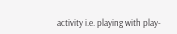activity i.e. playing with play-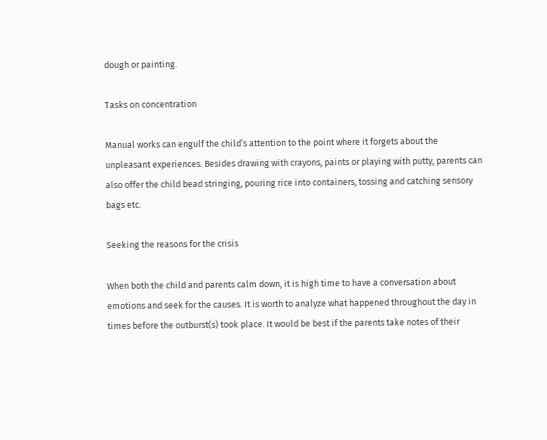dough or painting.

Tasks on concentration

Manual works can engulf the child’s attention to the point where it forgets about the unpleasant experiences. Besides drawing with crayons, paints or playing with putty, parents can also offer the child bead stringing, pouring rice into containers, tossing and catching sensory bags etc.

Seeking the reasons for the crisis

When both the child and parents calm down, it is high time to have a conversation about emotions and seek for the causes. It is worth to analyze what happened throughout the day in times before the outburst(s) took place. It would be best if the parents take notes of their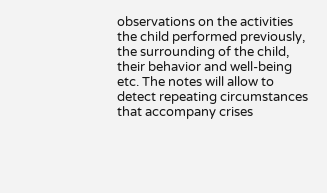observations on the activities the child performed previously, the surrounding of the child, their behavior and well-being etc. The notes will allow to detect repeating circumstances that accompany crises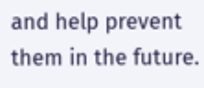and help prevent them in the future.